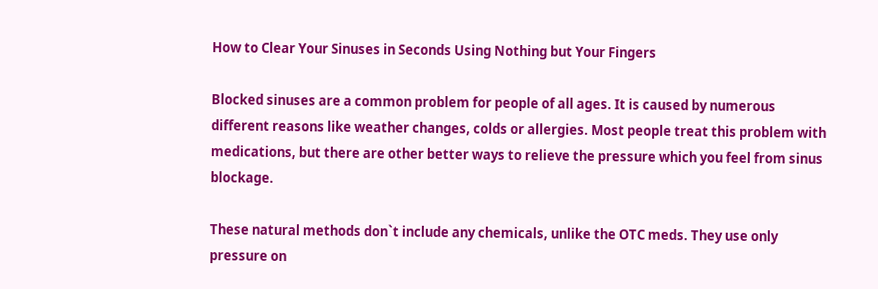How to Clear Your Sinuses in Seconds Using Nothing but Your Fingers

Blocked sinuses are a common problem for people of all ages. It is caused by numerous different reasons like weather changes, colds or allergies. Most people treat this problem with medications, but there are other better ways to relieve the pressure which you feel from sinus blockage.

These natural methods don`t include any chemicals, unlike the OTC meds. They use only pressure on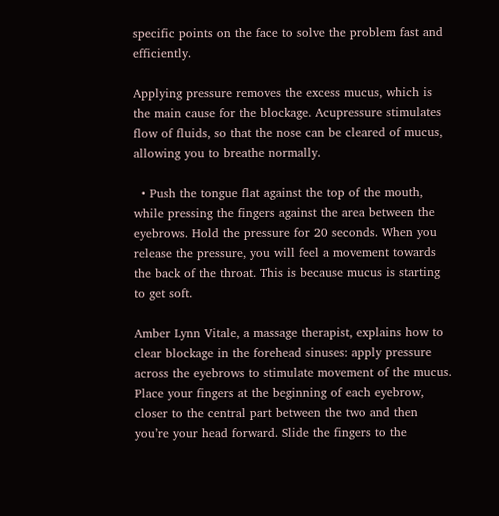specific points on the face to solve the problem fast and efficiently.

Applying pressure removes the excess mucus, which is the main cause for the blockage. Acupressure stimulates flow of fluids, so that the nose can be cleared of mucus, allowing you to breathe normally.

  • Push the tongue flat against the top of the mouth, while pressing the fingers against the area between the eyebrows. Hold the pressure for 20 seconds. When you release the pressure, you will feel a movement towards the back of the throat. This is because mucus is starting to get soft.

Amber Lynn Vitale, a massage therapist, explains how to clear blockage in the forehead sinuses: apply pressure across the eyebrows to stimulate movement of the mucus. Place your fingers at the beginning of each eyebrow, closer to the central part between the two and then you’re your head forward. Slide the fingers to the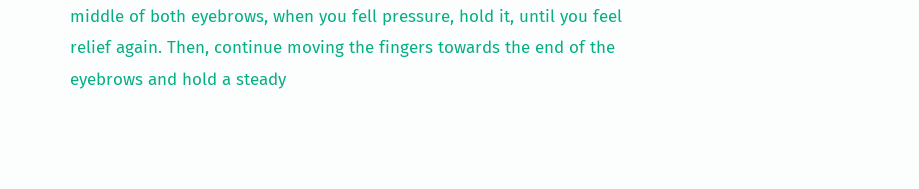middle of both eyebrows, when you fell pressure, hold it, until you feel relief again. Then, continue moving the fingers towards the end of the eyebrows and hold a steady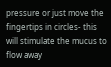pressure or just move the fingertips in circles- this will stimulate the mucus to flow away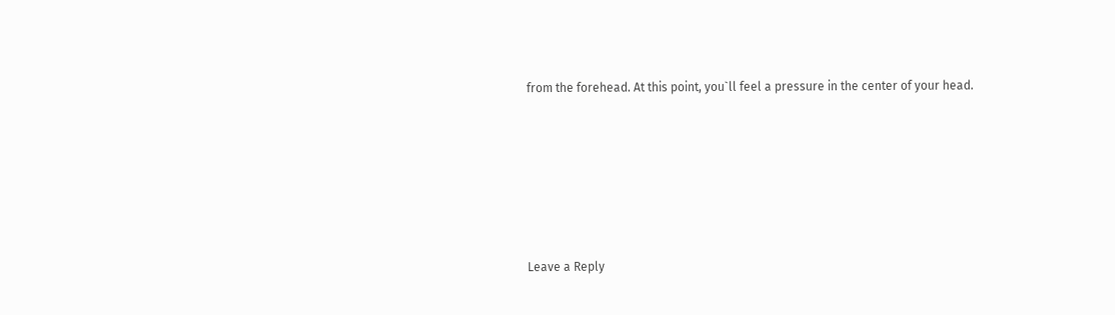from the forehead. At this point, you`ll feel a pressure in the center of your head.






Leave a Reply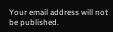Your email address will not be published.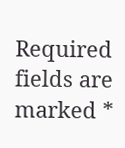Required fields are marked *